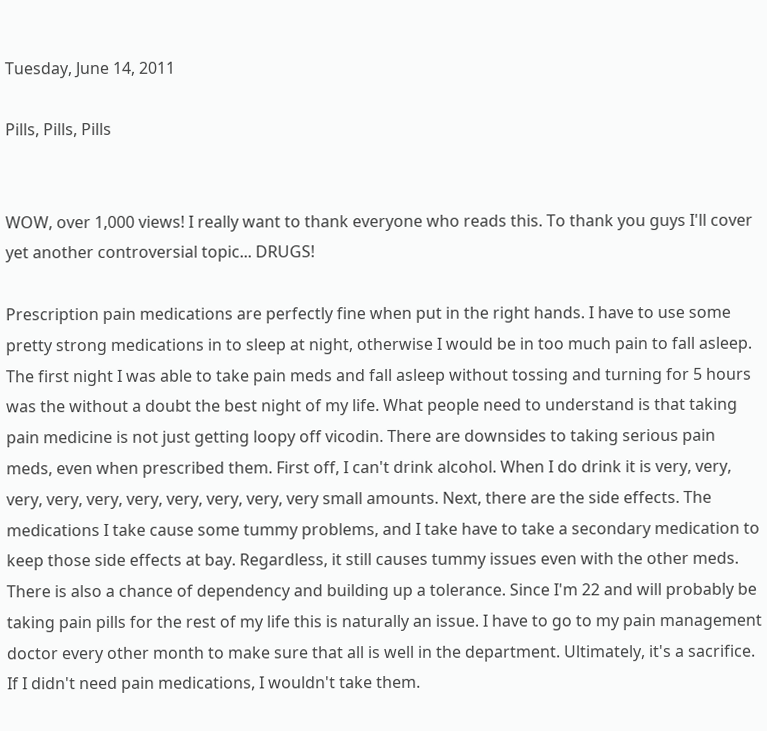Tuesday, June 14, 2011

Pills, Pills, Pills


WOW, over 1,000 views! I really want to thank everyone who reads this. To thank you guys I'll cover yet another controversial topic... DRUGS!

Prescription pain medications are perfectly fine when put in the right hands. I have to use some pretty strong medications in to sleep at night, otherwise I would be in too much pain to fall asleep. The first night I was able to take pain meds and fall asleep without tossing and turning for 5 hours was the without a doubt the best night of my life. What people need to understand is that taking pain medicine is not just getting loopy off vicodin. There are downsides to taking serious pain meds, even when prescribed them. First off, I can't drink alcohol. When I do drink it is very, very, very, very, very, very, very, very, very, very small amounts. Next, there are the side effects. The medications I take cause some tummy problems, and I take have to take a secondary medication to keep those side effects at bay. Regardless, it still causes tummy issues even with the other meds. There is also a chance of dependency and building up a tolerance. Since I'm 22 and will probably be taking pain pills for the rest of my life this is naturally an issue. I have to go to my pain management doctor every other month to make sure that all is well in the department. Ultimately, it's a sacrifice. If I didn't need pain medications, I wouldn't take them.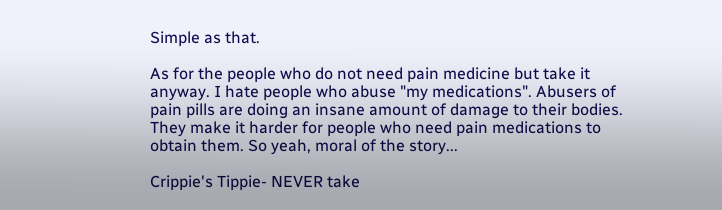Simple as that.

As for the people who do not need pain medicine but take it anyway. I hate people who abuse "my medications". Abusers of pain pills are doing an insane amount of damage to their bodies. They make it harder for people who need pain medications to obtain them. So yeah, moral of the story...

Crippie's Tippie- NEVER take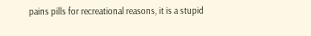pains pills for recreational reasons, it is a stupid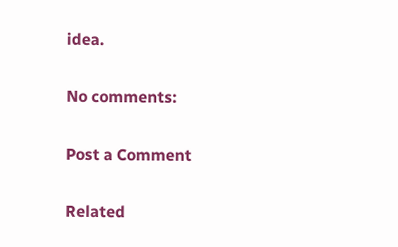idea.

No comments:

Post a Comment

Related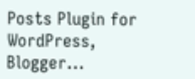Posts Plugin for WordPress, Blogger...